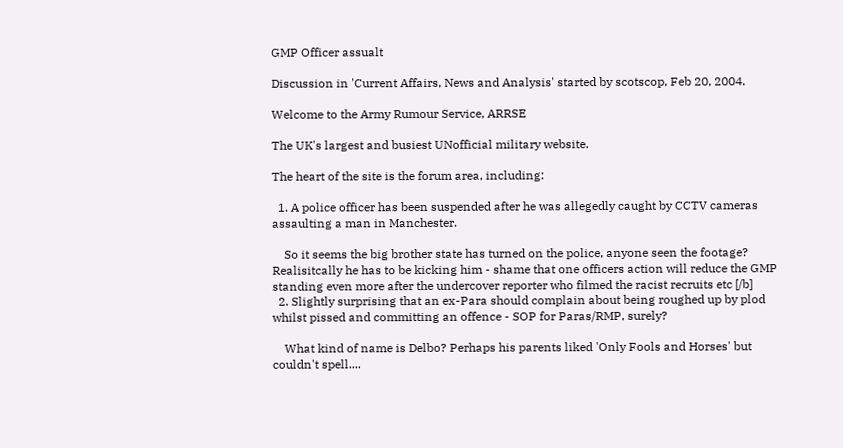GMP Officer assualt

Discussion in 'Current Affairs, News and Analysis' started by scotscop, Feb 20, 2004.

Welcome to the Army Rumour Service, ARRSE

The UK's largest and busiest UNofficial military website.

The heart of the site is the forum area, including:

  1. A police officer has been suspended after he was allegedly caught by CCTV cameras assaulting a man in Manchester.

    So it seems the big brother state has turned on the police, anyone seen the footage? Realisitcally he has to be kicking him - shame that one officers action will reduce the GMP standing even more after the undercover reporter who filmed the racist recruits etc [/b]
  2. Slightly surprising that an ex-Para should complain about being roughed up by plod whilst pissed and committing an offence - SOP for Paras/RMP, surely?

    What kind of name is Delbo? Perhaps his parents liked 'Only Fools and Horses' but couldn't spell....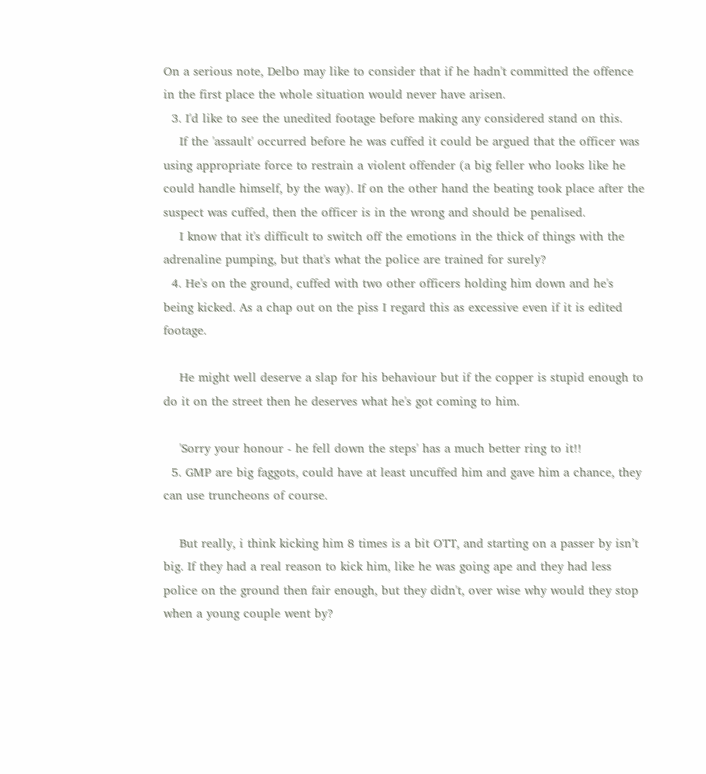On a serious note, Delbo may like to consider that if he hadn't committed the offence in the first place the whole situation would never have arisen.
  3. I'd like to see the unedited footage before making any considered stand on this.
    If the 'assault' occurred before he was cuffed it could be argued that the officer was using appropriate force to restrain a violent offender (a big feller who looks like he could handle himself, by the way). If on the other hand the beating took place after the suspect was cuffed, then the officer is in the wrong and should be penalised.
    I know that it's difficult to switch off the emotions in the thick of things with the adrenaline pumping, but that's what the police are trained for surely?
  4. He's on the ground, cuffed with two other officers holding him down and he's being kicked. As a chap out on the piss I regard this as excessive even if it is edited footage.

    He might well deserve a slap for his behaviour but if the copper is stupid enough to do it on the street then he deserves what he's got coming to him.

    'Sorry your honour - he fell down the steps' has a much better ring to it!!
  5. GMP are big faggots, could have at least uncuffed him and gave him a chance, they can use truncheons of course.

    But really, i think kicking him 8 times is a bit OTT, and starting on a passer by isn’t big. If they had a real reason to kick him, like he was going ape and they had less police on the ground then fair enough, but they didn't, over wise why would they stop when a young couple went by?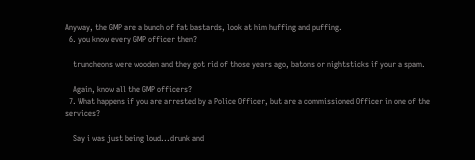Anyway, the GMP are a bunch of fat bastards, look at him huffing and puffing.
  6. you know every GMP officer then?

    truncheons were wooden and they got rid of those years ago, batons or nightsticks if your a spam.

    Again, know all the GMP officers?
  7. What happens if you are arrested by a Police Officer, but are a commissioned Officer in one of the services?

    Say i was just being loud...drunk and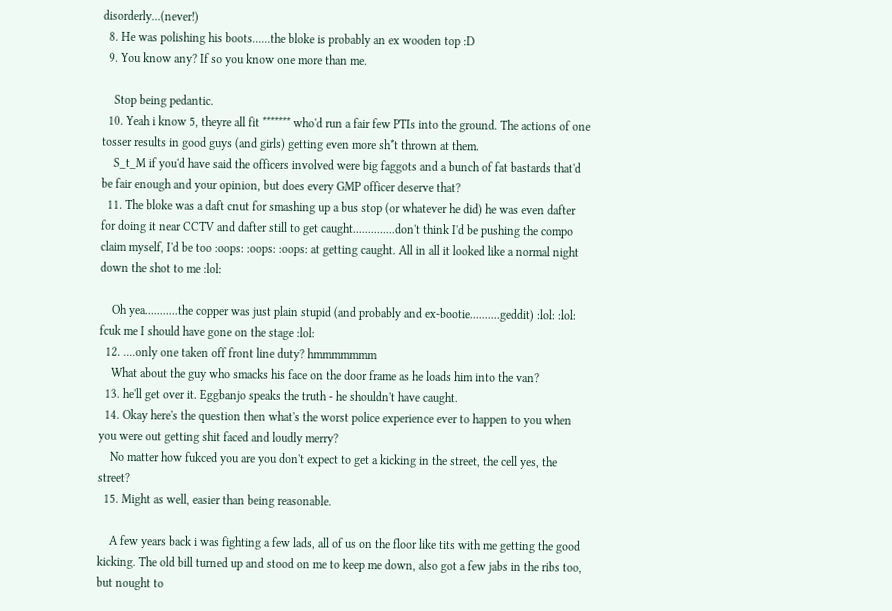disorderly...(never!)
  8. He was polishing his boots......the bloke is probably an ex wooden top :D
  9. You know any? If so you know one more than me.

    Stop being pedantic.
  10. Yeah i know 5, theyre all fit ******* who'd run a fair few PTIs into the ground. The actions of one tosser results in good guys (and girls) getting even more sh*t thrown at them.
    S_t_M if you'd have said the officers involved were big faggots and a bunch of fat bastards that'd be fair enough and your opinion, but does every GMP officer deserve that?
  11. The bloke was a daft cnut for smashing up a bus stop (or whatever he did) he was even dafter for doing it near CCTV and dafter still to get caught..............don't think I'd be pushing the compo claim myself, I'd be too :oops: :oops: :oops: at getting caught. All in all it looked like a normal night down the shot to me :lol:

    Oh yea...........the copper was just plain stupid (and probably and ex-bootie..........geddit) :lol: :lol: fcuk me I should have gone on the stage :lol:
  12. ....only one taken off front line duty? hmmmmmmm
    What about the guy who smacks his face on the door frame as he loads him into the van?
  13. he'll get over it. Eggbanjo speaks the truth - he shouldn't have caught.
  14. Okay here's the question then what's the worst police experience ever to happen to you when you were out getting shit faced and loudly merry?
    No matter how fukced you are you don't expect to get a kicking in the street, the cell yes, the street?
  15. Might as well, easier than being reasonable.

    A few years back i was fighting a few lads, all of us on the floor like tits with me getting the good kicking. The old bill turned up and stood on me to keep me down, also got a few jabs in the ribs too, but nought to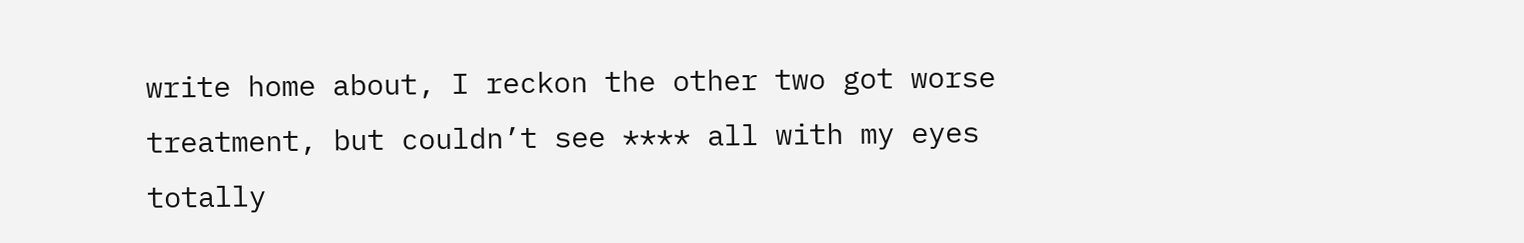write home about, I reckon the other two got worse treatment, but couldn’t see **** all with my eyes totally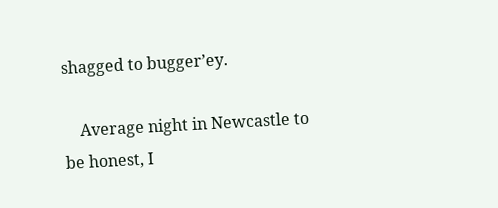shagged to bugger’ey.

    Average night in Newcastle to be honest, I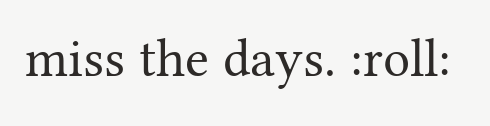miss the days. :roll: